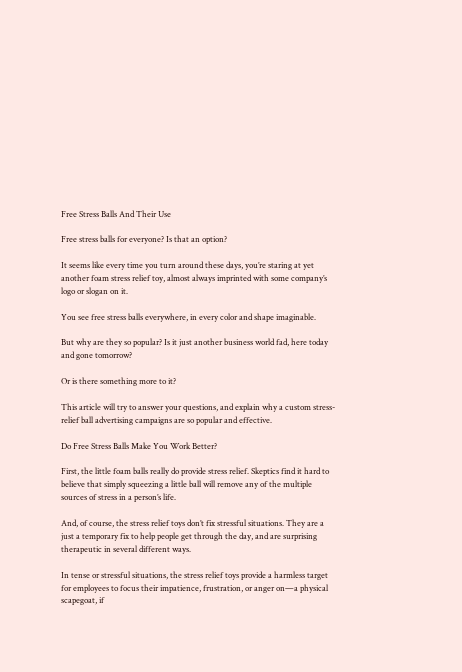Free Stress Balls And Their Use

Free stress balls for everyone? Is that an option?

It seems like every time you turn around these days, you’re staring at yet another foam stress relief toy, almost always imprinted with some company’s logo or slogan on it.

You see free stress balls everywhere, in every color and shape imaginable.

But why are they so popular? Is it just another business world fad, here today and gone tomorrow?

Or is there something more to it?

This article will try to answer your questions, and explain why a custom stress-relief ball advertising campaigns are so popular and effective.

Do Free Stress Balls Make You Work Better?

First, the little foam balls really do provide stress relief. Skeptics find it hard to believe that simply squeezing a little ball will remove any of the multiple sources of stress in a person’s life.

And, of course, the stress relief toys don’t fix stressful situations. They are a just a temporary fix to help people get through the day, and are surprising therapeutic in several different ways.

In tense or stressful situations, the stress relief toys provide a harmless target for employees to focus their impatience, frustration, or anger on—a physical scapegoat, if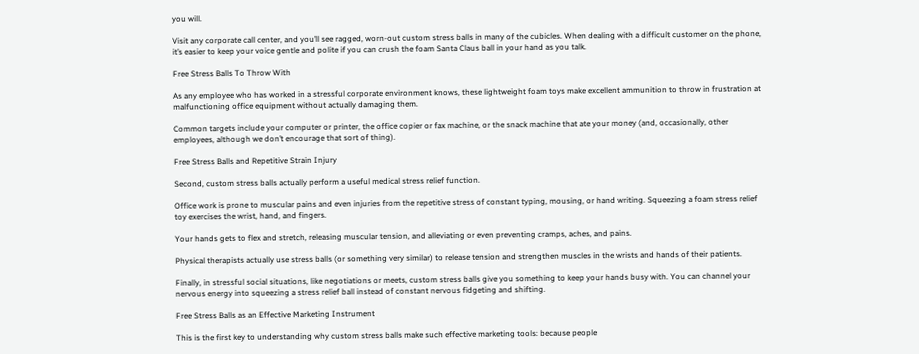you will.

Visit any corporate call center, and you’ll see ragged, worn-out custom stress balls in many of the cubicles. When dealing with a difficult customer on the phone, it’s easier to keep your voice gentle and polite if you can crush the foam Santa Claus ball in your hand as you talk.

Free Stress Balls To Throw With

As any employee who has worked in a stressful corporate environment knows, these lightweight foam toys make excellent ammunition to throw in frustration at malfunctioning office equipment without actually damaging them.

Common targets include your computer or printer, the office copier or fax machine, or the snack machine that ate your money (and, occasionally, other employees, although we don’t encourage that sort of thing).

Free Stress Balls and Repetitive Strain Injury

Second, custom stress balls actually perform a useful medical stress relief function.

Office work is prone to muscular pains and even injuries from the repetitive stress of constant typing, mousing, or hand writing. Squeezing a foam stress relief toy exercises the wrist, hand, and fingers.

Your hands gets to flex and stretch, releasing muscular tension, and alleviating or even preventing cramps, aches, and pains.

Physical therapists actually use stress balls (or something very similar) to release tension and strengthen muscles in the wrists and hands of their patients.

Finally, in stressful social situations, like negotiations or meets, custom stress balls give you something to keep your hands busy with. You can channel your nervous energy into squeezing a stress relief ball instead of constant nervous fidgeting and shifting.

Free Stress Balls as an Effective Marketing Instrument

This is the first key to understanding why custom stress balls make such effective marketing tools: because people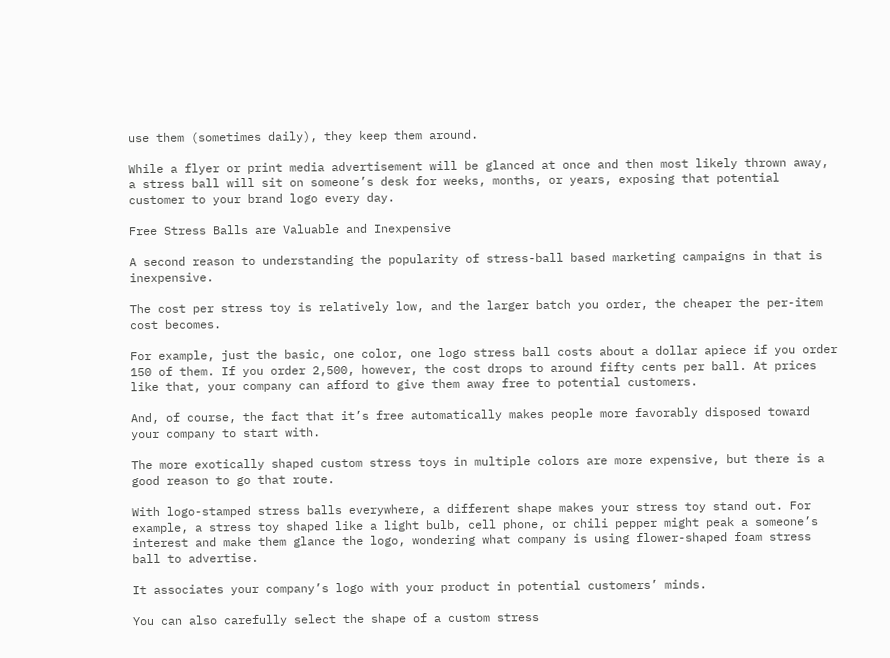use them (sometimes daily), they keep them around.

While a flyer or print media advertisement will be glanced at once and then most likely thrown away, a stress ball will sit on someone’s desk for weeks, months, or years, exposing that potential customer to your brand logo every day.

Free Stress Balls are Valuable and Inexpensive

A second reason to understanding the popularity of stress-ball based marketing campaigns in that is inexpensive.

The cost per stress toy is relatively low, and the larger batch you order, the cheaper the per-item cost becomes.

For example, just the basic, one color, one logo stress ball costs about a dollar apiece if you order 150 of them. If you order 2,500, however, the cost drops to around fifty cents per ball. At prices like that, your company can afford to give them away free to potential customers.

And, of course, the fact that it’s free automatically makes people more favorably disposed toward your company to start with.

The more exotically shaped custom stress toys in multiple colors are more expensive, but there is a good reason to go that route.

With logo-stamped stress balls everywhere, a different shape makes your stress toy stand out. For example, a stress toy shaped like a light bulb, cell phone, or chili pepper might peak a someone’s interest and make them glance the logo, wondering what company is using flower-shaped foam stress ball to advertise.

It associates your company’s logo with your product in potential customers’ minds.

You can also carefully select the shape of a custom stress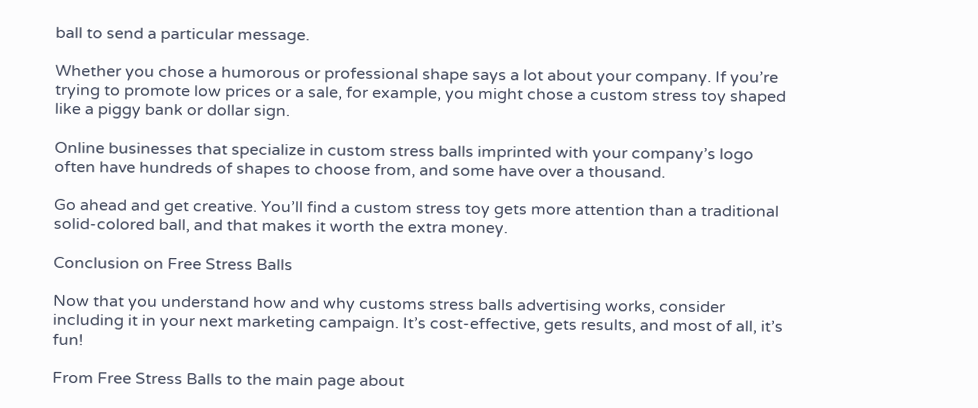ball to send a particular message.

Whether you chose a humorous or professional shape says a lot about your company. If you’re trying to promote low prices or a sale, for example, you might chose a custom stress toy shaped like a piggy bank or dollar sign.

Online businesses that specialize in custom stress balls imprinted with your company’s logo often have hundreds of shapes to choose from, and some have over a thousand.

Go ahead and get creative. You’ll find a custom stress toy gets more attention than a traditional solid-colored ball, and that makes it worth the extra money.

Conclusion on Free Stress Balls

Now that you understand how and why customs stress balls advertising works, consider including it in your next marketing campaign. It’s cost-effective, gets results, and most of all, it’s fun!

From Free Stress Balls to the main page about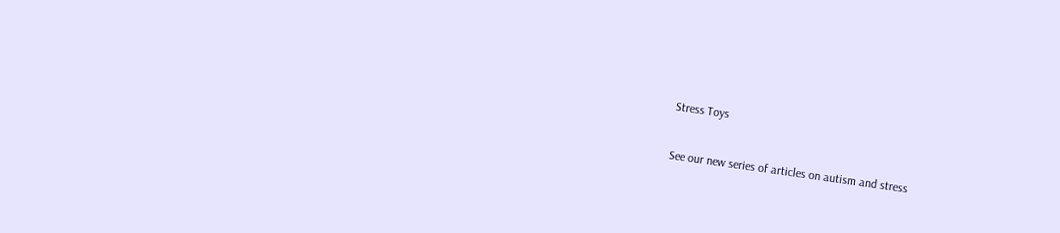Stress Toys

See our new series of articles on autism and stress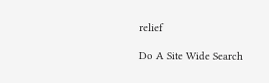relief

Do A Site Wide Search